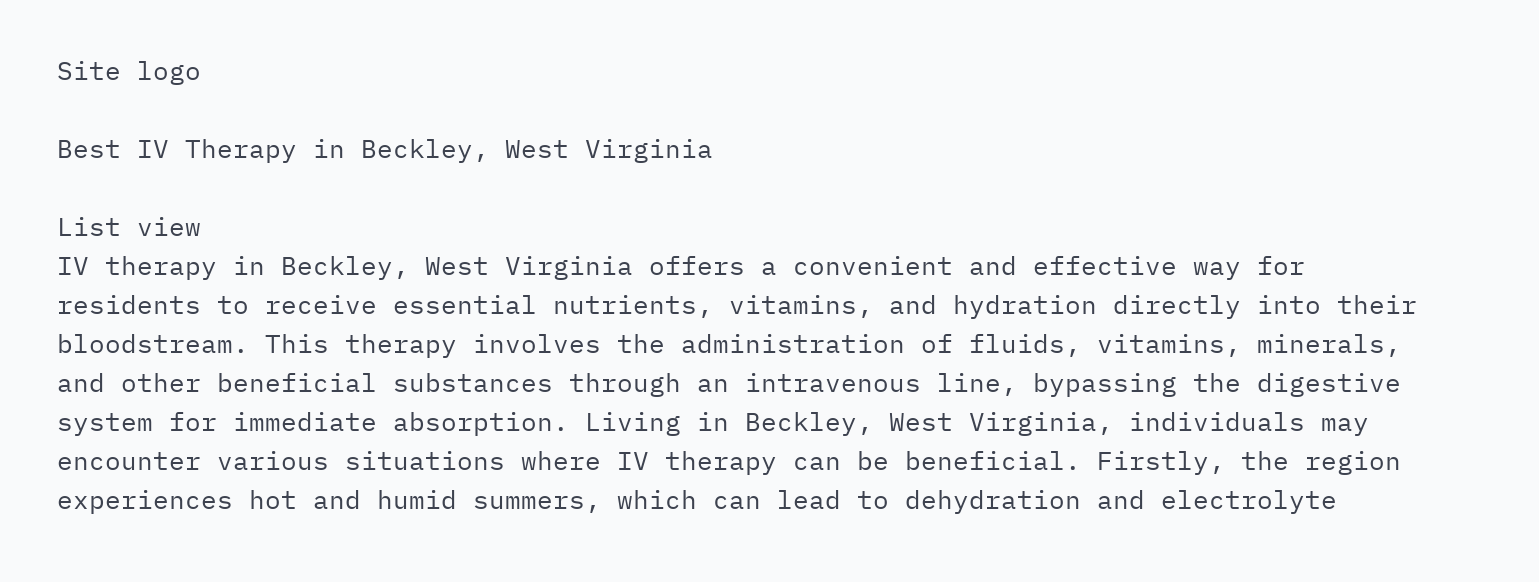Site logo

Best IV Therapy in Beckley, West Virginia

List view
IV therapy in Beckley, West Virginia offers a convenient and effective way for residents to receive essential nutrients, vitamins, and hydration directly into their bloodstream. This therapy involves the administration of fluids, vitamins, minerals, and other beneficial substances through an intravenous line, bypassing the digestive system for immediate absorption. Living in Beckley, West Virginia, individuals may encounter various situations where IV therapy can be beneficial. Firstly, the region experiences hot and humid summers, which can lead to dehydration and electrolyte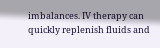imbalances. IV therapy can quickly replenish fluids and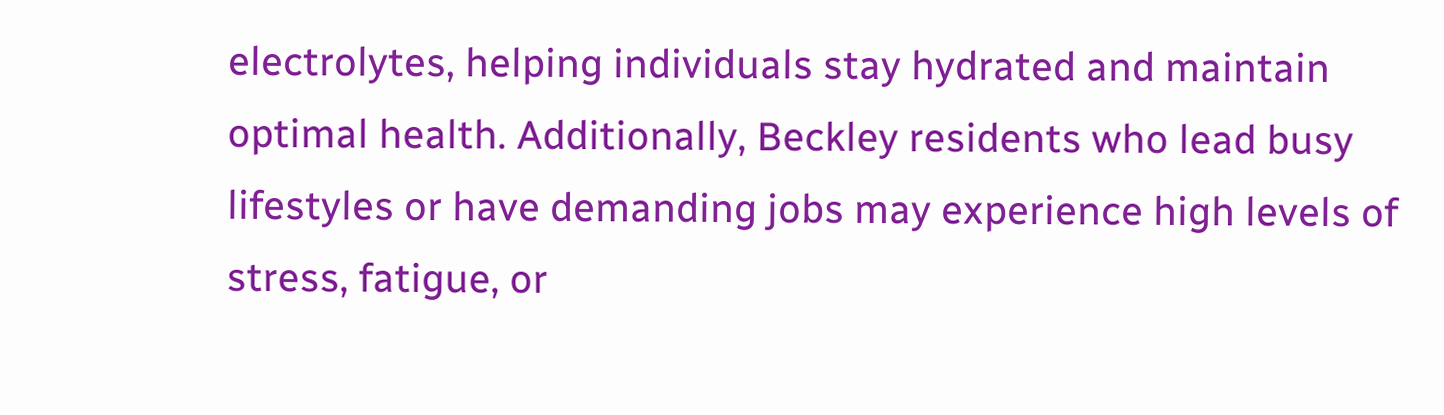electrolytes, helping individuals stay hydrated and maintain optimal health. Additionally, Beckley residents who lead busy lifestyles or have demanding jobs may experience high levels of stress, fatigue, or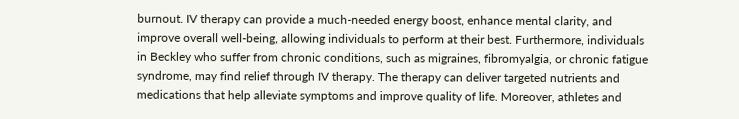burnout. IV therapy can provide a much-needed energy boost, enhance mental clarity, and improve overall well-being, allowing individuals to perform at their best. Furthermore, individuals in Beckley who suffer from chronic conditions, such as migraines, fibromyalgia, or chronic fatigue syndrome, may find relief through IV therapy. The therapy can deliver targeted nutrients and medications that help alleviate symptoms and improve quality of life. Moreover, athletes and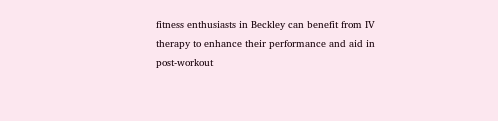fitness enthusiasts in Beckley can benefit from IV therapy to enhance their performance and aid in post-workout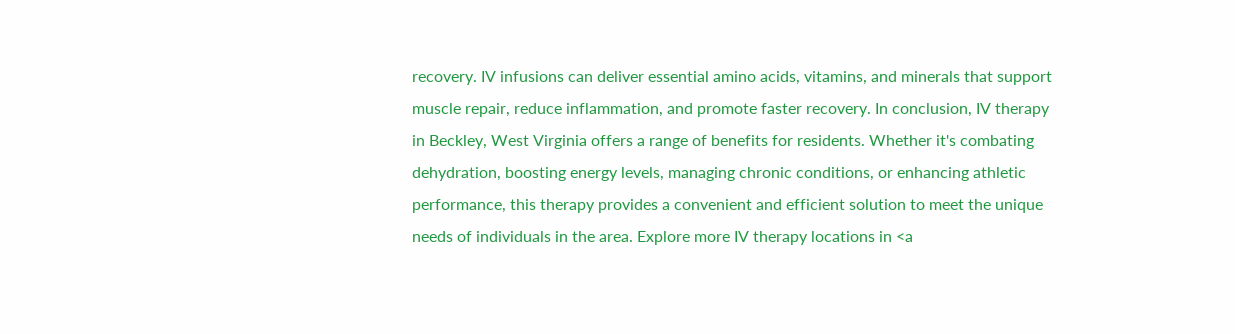recovery. IV infusions can deliver essential amino acids, vitamins, and minerals that support muscle repair, reduce inflammation, and promote faster recovery. In conclusion, IV therapy in Beckley, West Virginia offers a range of benefits for residents. Whether it's combating dehydration, boosting energy levels, managing chronic conditions, or enhancing athletic performance, this therapy provides a convenient and efficient solution to meet the unique needs of individuals in the area. Explore more IV therapy locations in <a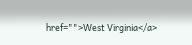href="">West Virginia</a>